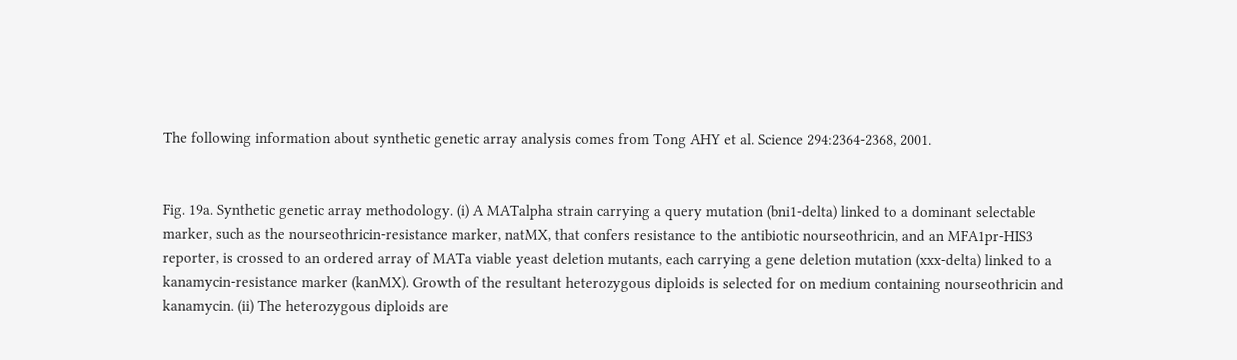The following information about synthetic genetic array analysis comes from Tong AHY et al. Science 294:2364-2368, 2001.


Fig. 19a. Synthetic genetic array methodology. (i) A MATalpha strain carrying a query mutation (bni1-delta) linked to a dominant selectable marker, such as the nourseothricin-resistance marker, natMX, that confers resistance to the antibiotic nourseothricin, and an MFA1pr-HIS3 reporter, is crossed to an ordered array of MATa viable yeast deletion mutants, each carrying a gene deletion mutation (xxx-delta) linked to a kanamycin-resistance marker (kanMX). Growth of the resultant heterozygous diploids is selected for on medium containing nourseothricin and kanamycin. (ii) The heterozygous diploids are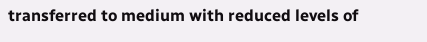transferred to medium with reduced levels of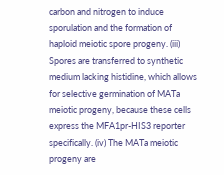carbon and nitrogen to induce sporulation and the formation of haploid meiotic spore progeny. (iii) Spores are transferred to synthetic medium lacking histidine, which allows for selective germination of MATa meiotic progeny, because these cells express the MFA1pr-HIS3 reporter specifically. (iv) The MATa meiotic progeny are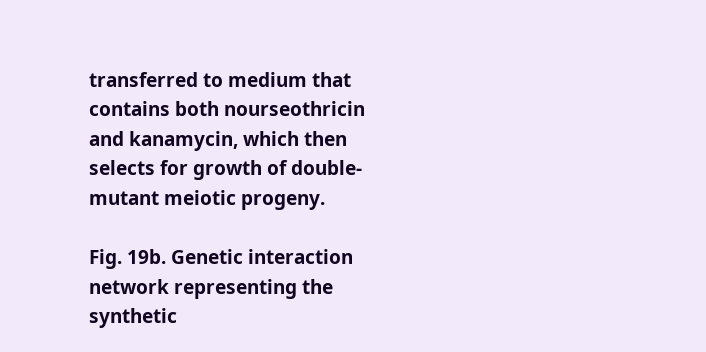transferred to medium that contains both nourseothricin and kanamycin, which then selects for growth of double-mutant meiotic progeny.

Fig. 19b. Genetic interaction network representing the synthetic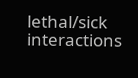lethal/sick interactions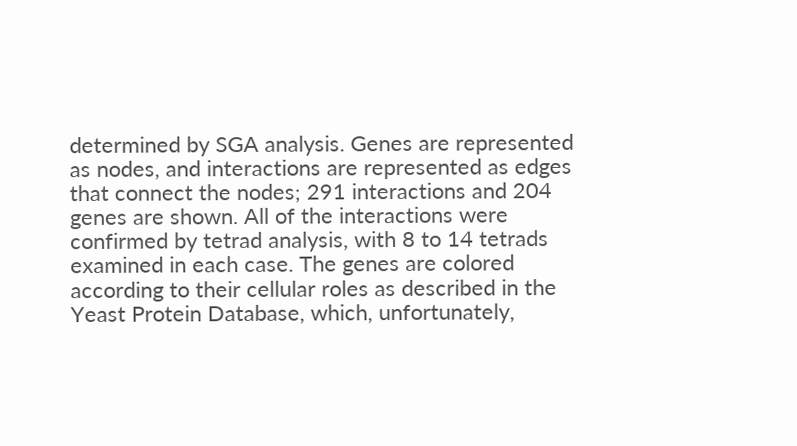determined by SGA analysis. Genes are represented as nodes, and interactions are represented as edges that connect the nodes; 291 interactions and 204 genes are shown. All of the interactions were confirmed by tetrad analysis, with 8 to 14 tetrads examined in each case. The genes are colored according to their cellular roles as described in the Yeast Protein Database, which, unfortunately,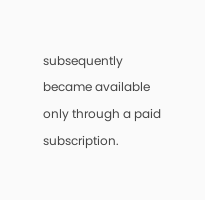subsequently became available only through a paid subscription.